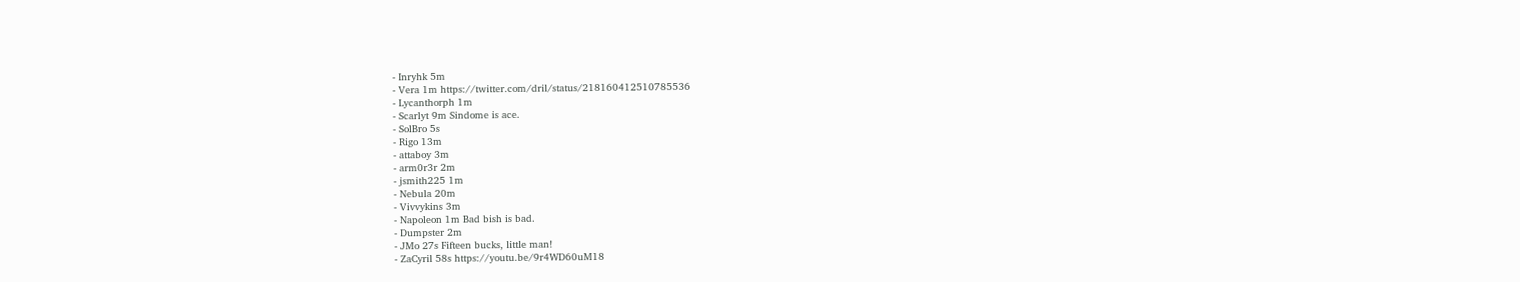- Inryhk 5m
- Vera 1m https://twitter.com/dril/status/218160412510785536
- Lycanthorph 1m
- Scarlyt 9m Sindome is ace.
- SolBro 5s
- Rigo 13m
- attaboy 3m
- arm0r3r 2m
- jsmith225 1m
- Nebula 20m
- Vivvykins 3m
- Napoleon 1m Bad bish is bad.
- Dumpster 2m
- JMo 27s Fifteen bucks, little man!
- ZaCyril 58s https://youtu.be/9r4WD60uM18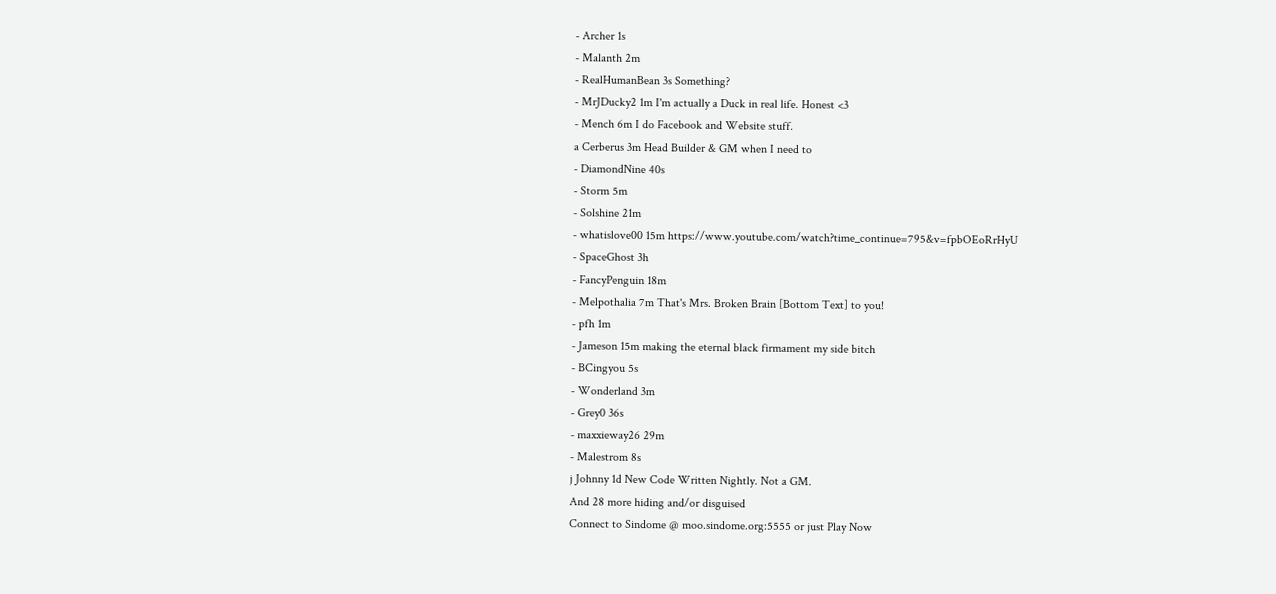- Archer 1s
- Malanth 2m
- RealHumanBean 3s Something?
- MrJDucky2 1m I'm actually a Duck in real life. Honest <3
- Mench 6m I do Facebook and Website stuff.
a Cerberus 3m Head Builder & GM when I need to
- DiamondNine 40s
- Storm 5m
- Solshine 21m
- whatislove00 15m https://www.youtube.com/watch?time_continue=795&v=fpbOEoRrHyU
- SpaceGhost 3h
- FancyPenguin 18m
- Melpothalia 7m That's Mrs. Broken Brain [Bottom Text] to you!
- pfh 1m
- Jameson 15m making the eternal black firmament my side bitch
- BCingyou 5s
- Wonderland 3m
- Grey0 36s
- maxxieway26 29m
- Malestrom 8s
j Johnny 1d New Code Written Nightly. Not a GM.
And 28 more hiding and/or disguised
Connect to Sindome @ moo.sindome.org:5555 or just Play Now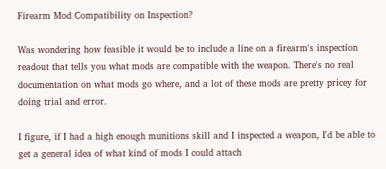Firearm Mod Compatibility on Inspection?

Was wondering how feasible it would be to include a line on a firearm's inspection readout that tells you what mods are compatible with the weapon. There's no real documentation on what mods go where, and a lot of these mods are pretty pricey for doing trial and error.

I figure, if I had a high enough munitions skill and I inspected a weapon, I'd be able to get a general idea of what kind of mods I could attach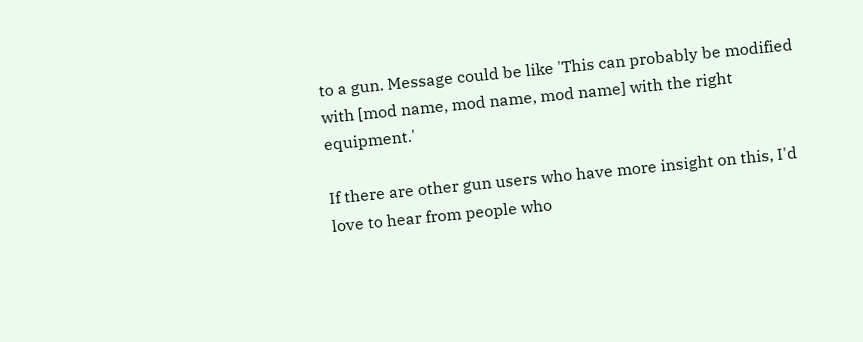to a gun. Message could be like 'This can probably be modified with [mod name, mod name, mod name] with the right equipment.'

If there are other gun users who have more insight on this, I'd love to hear from people who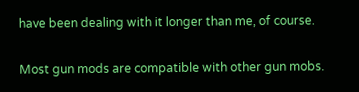have been dealing with it longer than me, of course.

Most gun mods are compatible with other gun mobs.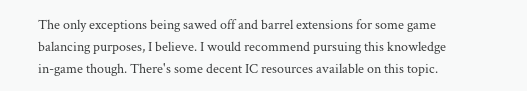The only exceptions being sawed off and barrel extensions for some game balancing purposes, I believe. I would recommend pursuing this knowledge in-game though. There's some decent IC resources available on this topic.